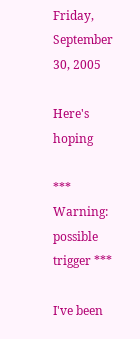Friday, September 30, 2005

Here's hoping

*** Warning: possible trigger ***

I've been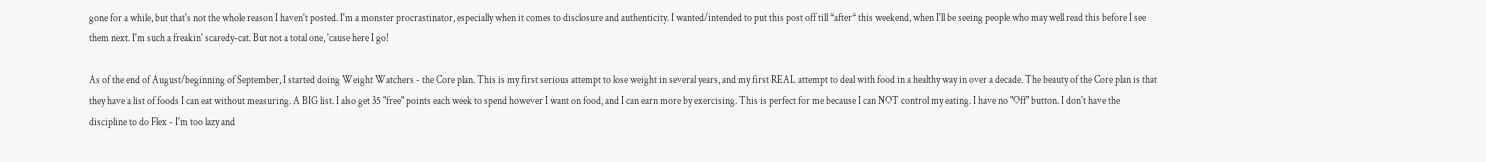gone for a while, but that's not the whole reason I haven't posted. I'm a monster procrastinator, especially when it comes to disclosure and authenticity. I wanted/intended to put this post off till *after* this weekend, when I'll be seeing people who may well read this before I see them next. I'm such a freakin' scaredy-cat. But not a total one, 'cause here I go!

As of the end of August/beginning of September, I started doing Weight Watchers - the Core plan. This is my first serious attempt to lose weight in several years, and my first REAL attempt to deal with food in a healthy way in over a decade. The beauty of the Core plan is that they have a list of foods I can eat without measuring. A BIG list. I also get 35 "free" points each week to spend however I want on food, and I can earn more by exercising. This is perfect for me because I can NOT control my eating. I have no "Off" button. I don't have the discipline to do Flex - I'm too lazy and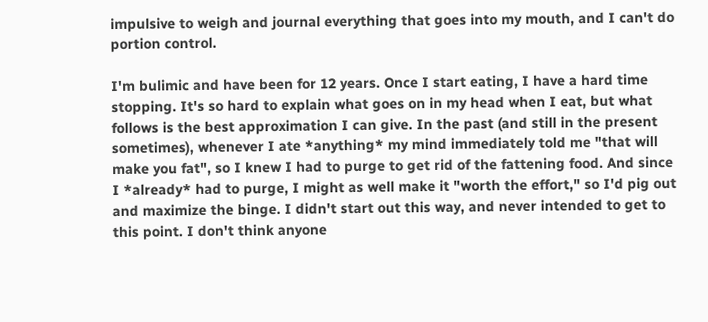impulsive to weigh and journal everything that goes into my mouth, and I can't do portion control.

I'm bulimic and have been for 12 years. Once I start eating, I have a hard time stopping. It's so hard to explain what goes on in my head when I eat, but what follows is the best approximation I can give. In the past (and still in the present sometimes), whenever I ate *anything* my mind immediately told me "that will make you fat", so I knew I had to purge to get rid of the fattening food. And since I *already* had to purge, I might as well make it "worth the effort," so I'd pig out and maximize the binge. I didn't start out this way, and never intended to get to this point. I don't think anyone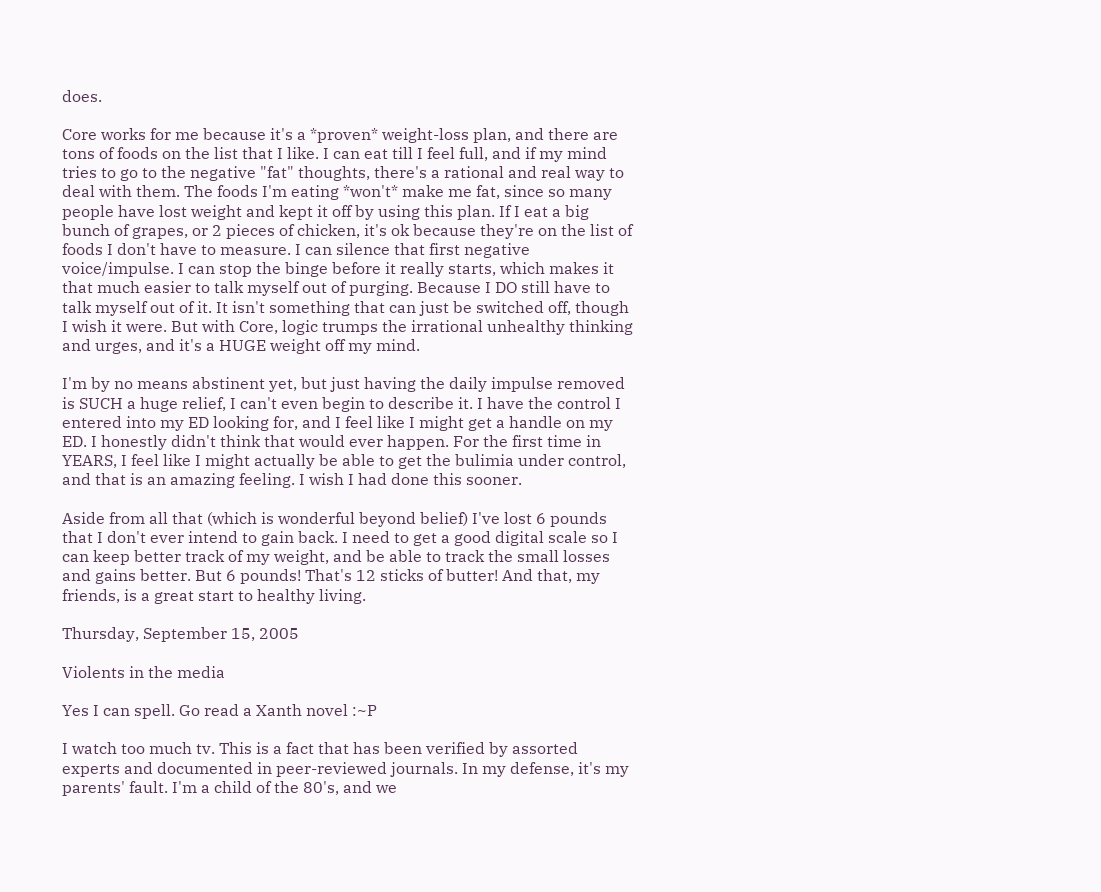does.

Core works for me because it's a *proven* weight-loss plan, and there are tons of foods on the list that I like. I can eat till I feel full, and if my mind tries to go to the negative "fat" thoughts, there's a rational and real way to deal with them. The foods I'm eating *won't* make me fat, since so many people have lost weight and kept it off by using this plan. If I eat a big bunch of grapes, or 2 pieces of chicken, it's ok because they're on the list of foods I don't have to measure. I can silence that first negative voice/impulse. I can stop the binge before it really starts, which makes it that much easier to talk myself out of purging. Because I DO still have to talk myself out of it. It isn't something that can just be switched off, though I wish it were. But with Core, logic trumps the irrational unhealthy thinking and urges, and it's a HUGE weight off my mind.

I'm by no means abstinent yet, but just having the daily impulse removed is SUCH a huge relief, I can't even begin to describe it. I have the control I entered into my ED looking for, and I feel like I might get a handle on my ED. I honestly didn't think that would ever happen. For the first time in YEARS, I feel like I might actually be able to get the bulimia under control, and that is an amazing feeling. I wish I had done this sooner.

Aside from all that (which is wonderful beyond belief) I've lost 6 pounds that I don't ever intend to gain back. I need to get a good digital scale so I can keep better track of my weight, and be able to track the small losses and gains better. But 6 pounds! That's 12 sticks of butter! And that, my friends, is a great start to healthy living.

Thursday, September 15, 2005

Violents in the media

Yes I can spell. Go read a Xanth novel :~P

I watch too much tv. This is a fact that has been verified by assorted experts and documented in peer-reviewed journals. In my defense, it's my parents' fault. I'm a child of the 80's, and we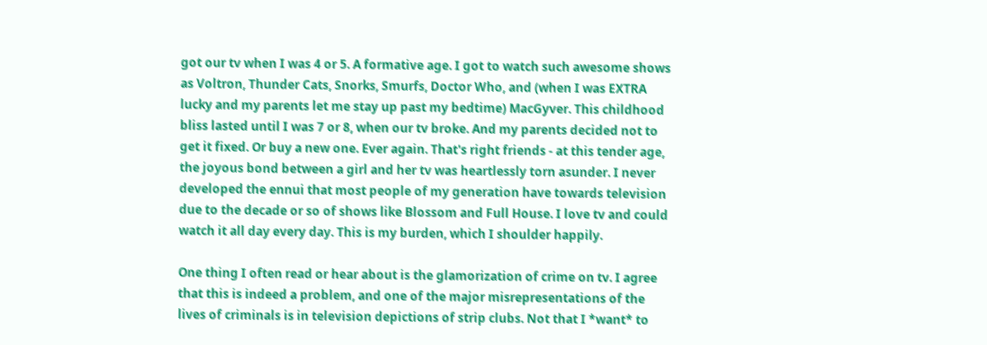got our tv when I was 4 or 5. A formative age. I got to watch such awesome shows as Voltron, Thunder Cats, Snorks, Smurfs, Doctor Who, and (when I was EXTRA lucky and my parents let me stay up past my bedtime) MacGyver. This childhood bliss lasted until I was 7 or 8, when our tv broke. And my parents decided not to get it fixed. Or buy a new one. Ever again. That's right friends - at this tender age, the joyous bond between a girl and her tv was heartlessly torn asunder. I never developed the ennui that most people of my generation have towards television due to the decade or so of shows like Blossom and Full House. I love tv and could watch it all day every day. This is my burden, which I shoulder happily.

One thing I often read or hear about is the glamorization of crime on tv. I agree that this is indeed a problem, and one of the major misrepresentations of the lives of criminals is in television depictions of strip clubs. Not that I *want* to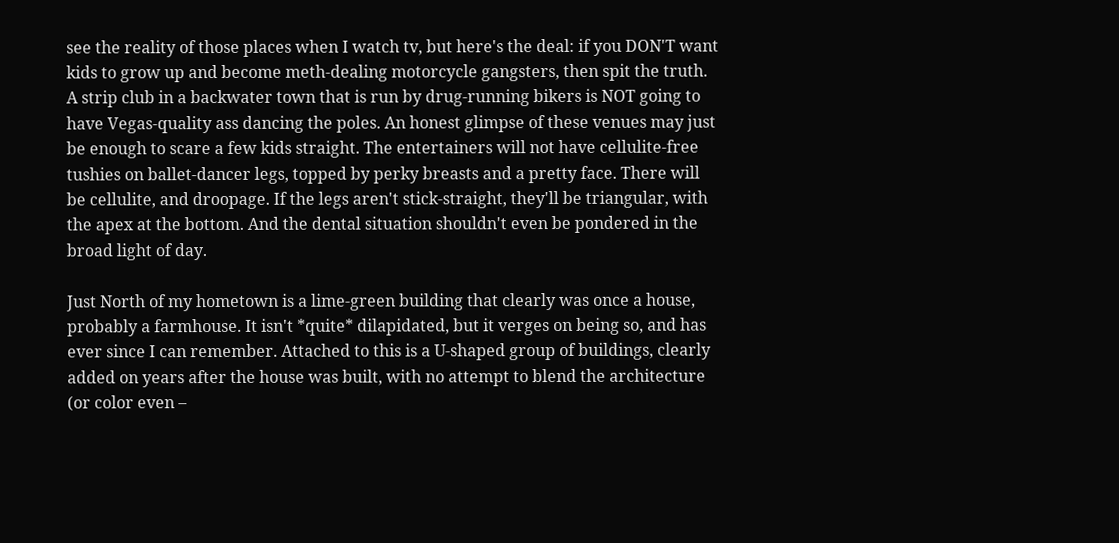see the reality of those places when I watch tv, but here's the deal: if you DON'T want kids to grow up and become meth-dealing motorcycle gangsters, then spit the truth. A strip club in a backwater town that is run by drug-running bikers is NOT going to have Vegas-quality ass dancing the poles. An honest glimpse of these venues may just be enough to scare a few kids straight. The entertainers will not have cellulite-free tushies on ballet-dancer legs, topped by perky breasts and a pretty face. There will be cellulite, and droopage. If the legs aren't stick-straight, they'll be triangular, with the apex at the bottom. And the dental situation shouldn't even be pondered in the broad light of day.

Just North of my hometown is a lime-green building that clearly was once a house, probably a farmhouse. It isn't *quite* dilapidated, but it verges on being so, and has ever since I can remember. Attached to this is a U-shaped group of buildings, clearly added on years after the house was built, with no attempt to blend the architecture (or color even –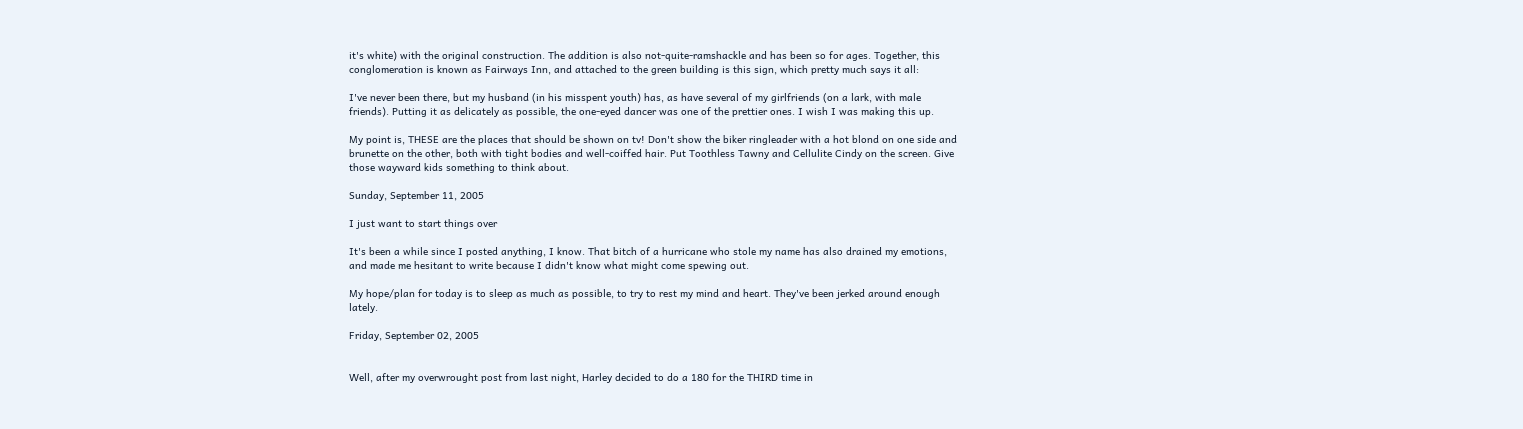it's white) with the original construction. The addition is also not-quite-ramshackle and has been so for ages. Together, this conglomeration is known as Fairways Inn, and attached to the green building is this sign, which pretty much says it all:

I've never been there, but my husband (in his misspent youth) has, as have several of my girlfriends (on a lark, with male friends). Putting it as delicately as possible, the one-eyed dancer was one of the prettier ones. I wish I was making this up.

My point is, THESE are the places that should be shown on tv! Don't show the biker ringleader with a hot blond on one side and brunette on the other, both with tight bodies and well-coiffed hair. Put Toothless Tawny and Cellulite Cindy on the screen. Give those wayward kids something to think about.

Sunday, September 11, 2005

I just want to start things over

It's been a while since I posted anything, I know. That bitch of a hurricane who stole my name has also drained my emotions, and made me hesitant to write because I didn't know what might come spewing out.

My hope/plan for today is to sleep as much as possible, to try to rest my mind and heart. They've been jerked around enough lately.

Friday, September 02, 2005


Well, after my overwrought post from last night, Harley decided to do a 180 for the THIRD time in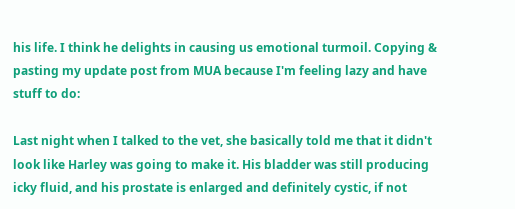his life. I think he delights in causing us emotional turmoil. Copying & pasting my update post from MUA because I'm feeling lazy and have stuff to do:

Last night when I talked to the vet, she basically told me that it didn't look like Harley was going to make it. His bladder was still producing icky fluid, and his prostate is enlarged and definitely cystic, if not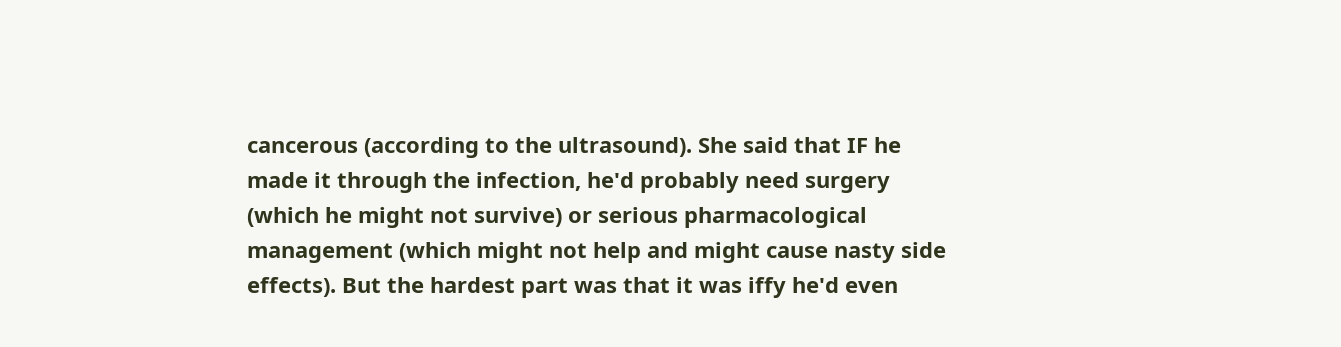cancerous (according to the ultrasound). She said that IF he made it through the infection, he'd probably need surgery (which he might not survive) or serious pharmacological management (which might not help and might cause nasty side effects). But the hardest part was that it was iffy he'd even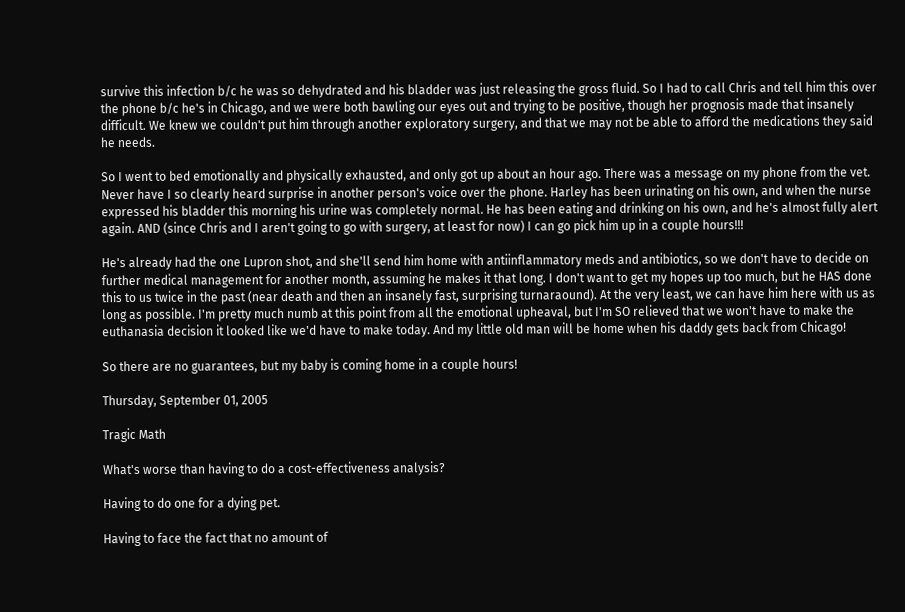survive this infection b/c he was so dehydrated and his bladder was just releasing the gross fluid. So I had to call Chris and tell him this over the phone b/c he's in Chicago, and we were both bawling our eyes out and trying to be positive, though her prognosis made that insanely difficult. We knew we couldn't put him through another exploratory surgery, and that we may not be able to afford the medications they said he needs.

So I went to bed emotionally and physically exhausted, and only got up about an hour ago. There was a message on my phone from the vet. Never have I so clearly heard surprise in another person's voice over the phone. Harley has been urinating on his own, and when the nurse expressed his bladder this morning his urine was completely normal. He has been eating and drinking on his own, and he's almost fully alert again. AND (since Chris and I aren't going to go with surgery, at least for now) I can go pick him up in a couple hours!!!

He's already had the one Lupron shot, and she'll send him home with antiinflammatory meds and antibiotics, so we don't have to decide on further medical management for another month, assuming he makes it that long. I don't want to get my hopes up too much, but he HAS done this to us twice in the past (near death and then an insanely fast, surprising turnaraound). At the very least, we can have him here with us as long as possible. I'm pretty much numb at this point from all the emotional upheaval, but I'm SO relieved that we won't have to make the euthanasia decision it looked like we'd have to make today. And my little old man will be home when his daddy gets back from Chicago!

So there are no guarantees, but my baby is coming home in a couple hours!

Thursday, September 01, 2005

Tragic Math

What's worse than having to do a cost-effectiveness analysis?

Having to do one for a dying pet.

Having to face the fact that no amount of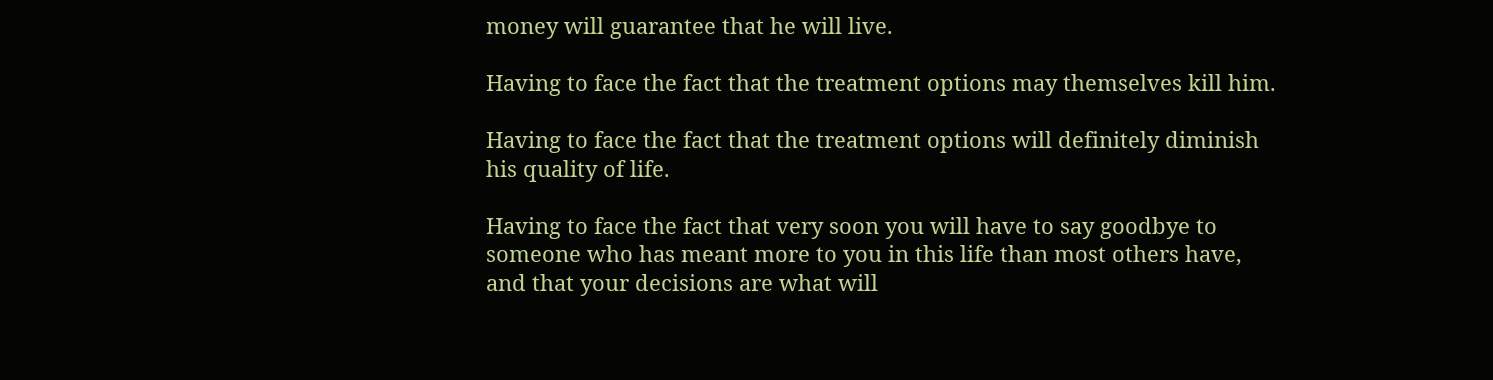money will guarantee that he will live.

Having to face the fact that the treatment options may themselves kill him.

Having to face the fact that the treatment options will definitely diminish his quality of life.

Having to face the fact that very soon you will have to say goodbye to someone who has meant more to you in this life than most others have, and that your decisions are what will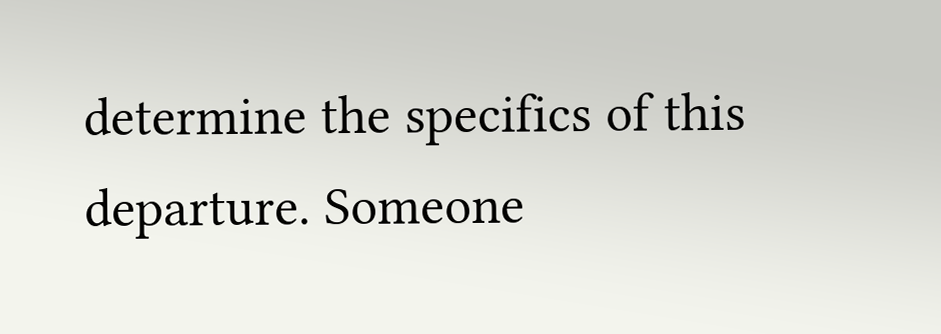determine the specifics of this departure. Someone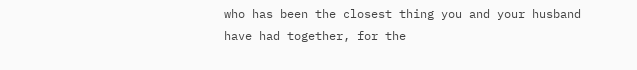who has been the closest thing you and your husband have had together, for the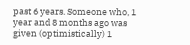past 6 years. Someone who, 1 year and 8 months ago was given (optimistically) 1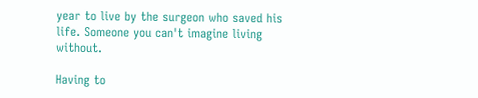year to live by the surgeon who saved his life. Someone you can't imagine living without.

Having to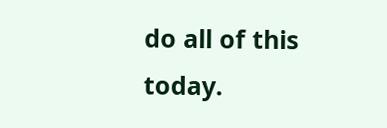do all of this today.